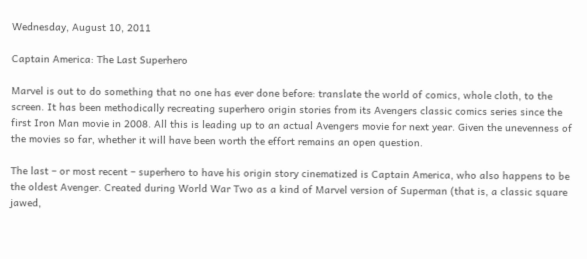Wednesday, August 10, 2011

Captain America: The Last Superhero

Marvel is out to do something that no one has ever done before: translate the world of comics, whole cloth, to the screen. It has been methodically recreating superhero origin stories from its Avengers classic comics series since the first Iron Man movie in 2008. All this is leading up to an actual Avengers movie for next year. Given the unevenness of the movies so far, whether it will have been worth the effort remains an open question.

The last – or most recent – superhero to have his origin story cinematized is Captain America, who also happens to be the oldest Avenger. Created during World War Two as a kind of Marvel version of Superman (that is, a classic square jawed,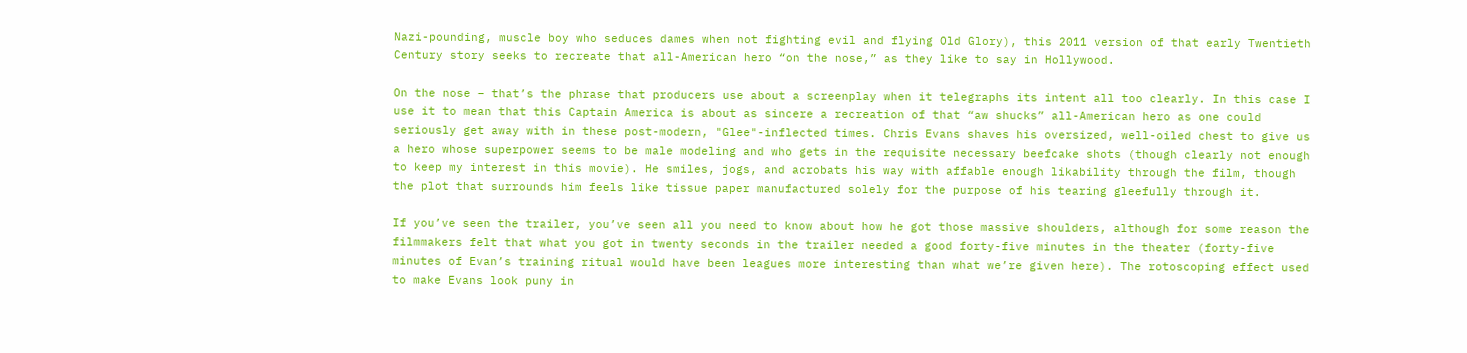Nazi-pounding, muscle boy who seduces dames when not fighting evil and flying Old Glory), this 2011 version of that early Twentieth Century story seeks to recreate that all-American hero “on the nose,” as they like to say in Hollywood.

On the nose – that’s the phrase that producers use about a screenplay when it telegraphs its intent all too clearly. In this case I use it to mean that this Captain America is about as sincere a recreation of that “aw shucks” all-American hero as one could seriously get away with in these post-modern, "Glee"-inflected times. Chris Evans shaves his oversized, well-oiled chest to give us a hero whose superpower seems to be male modeling and who gets in the requisite necessary beefcake shots (though clearly not enough to keep my interest in this movie). He smiles, jogs, and acrobats his way with affable enough likability through the film, though the plot that surrounds him feels like tissue paper manufactured solely for the purpose of his tearing gleefully through it.

If you’ve seen the trailer, you’ve seen all you need to know about how he got those massive shoulders, although for some reason the filmmakers felt that what you got in twenty seconds in the trailer needed a good forty-five minutes in the theater (forty-five minutes of Evan’s training ritual would have been leagues more interesting than what we’re given here). The rotoscoping effect used to make Evans look puny in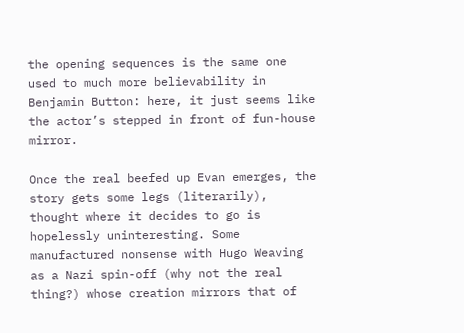the opening sequences is the same one used to much more believability in Benjamin Button: here, it just seems like the actor’s stepped in front of fun-house mirror.

Once the real beefed up Evan emerges, the story gets some legs (literarily), thought where it decides to go is hopelessly uninteresting. Some manufactured nonsense with Hugo Weaving as a Nazi spin-off (why not the real thing?) whose creation mirrors that of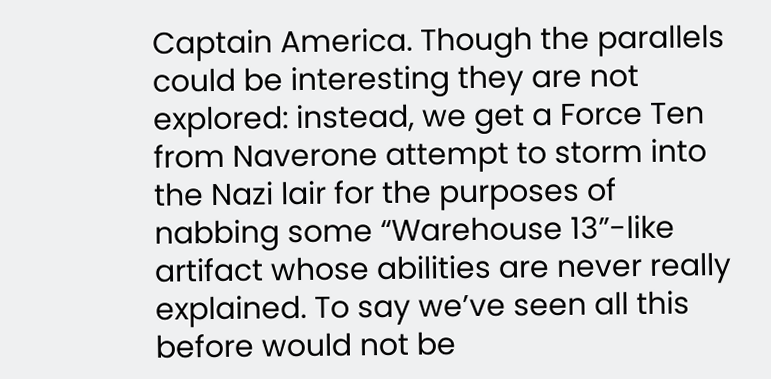Captain America. Though the parallels could be interesting they are not explored: instead, we get a Force Ten from Naverone attempt to storm into the Nazi lair for the purposes of nabbing some “Warehouse 13”-like artifact whose abilities are never really explained. To say we’ve seen all this before would not be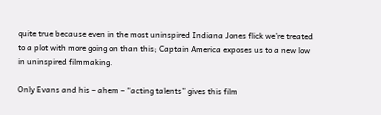quite true because even in the most uninspired Indiana Jones flick we’re treated to a plot with more going on than this; Captain America exposes us to a new low in uninspired filmmaking.

Only Evans and his – ahem – “acting talents” gives this film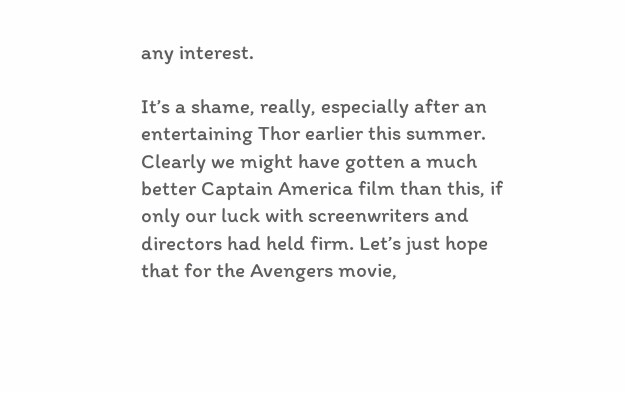any interest.

It’s a shame, really, especially after an entertaining Thor earlier this summer. Clearly we might have gotten a much better Captain America film than this, if only our luck with screenwriters and directors had held firm. Let’s just hope that for the Avengers movie,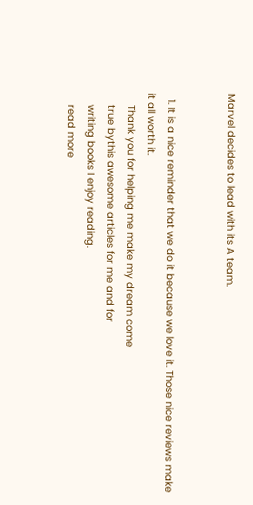Marvel decides to lead with its A team.


  1. It is a nice reminder that we do it because we love it. Those nice reviews make it all worth it.
    Thank you for helping me make my dream come
    true bythis awesome articles for me and for
    writing books I enjoy reading.
    read more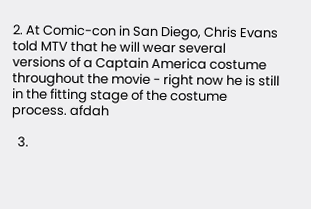2. At Comic-con in San Diego, Chris Evans told MTV that he will wear several versions of a Captain America costume throughout the movie - right now he is still in the fitting stage of the costume process. afdah

  3.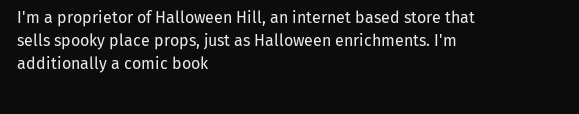I'm a proprietor of Halloween Hill, an internet based store that sells spooky place props, just as Halloween enrichments. I'm additionally a comic book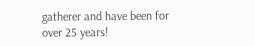gatherer and have been for over 25 years!